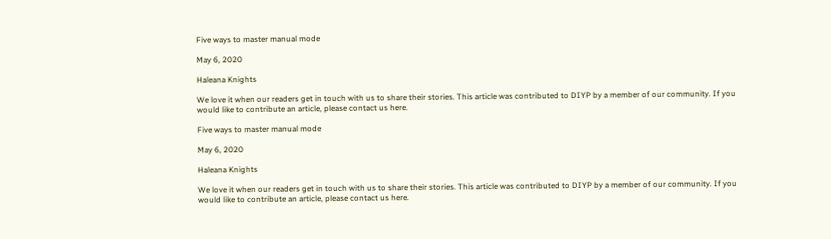Five ways to master manual mode

May 6, 2020

Haleana Knights

We love it when our readers get in touch with us to share their stories. This article was contributed to DIYP by a member of our community. If you would like to contribute an article, please contact us here.

Five ways to master manual mode

May 6, 2020

Haleana Knights

We love it when our readers get in touch with us to share their stories. This article was contributed to DIYP by a member of our community. If you would like to contribute an article, please contact us here.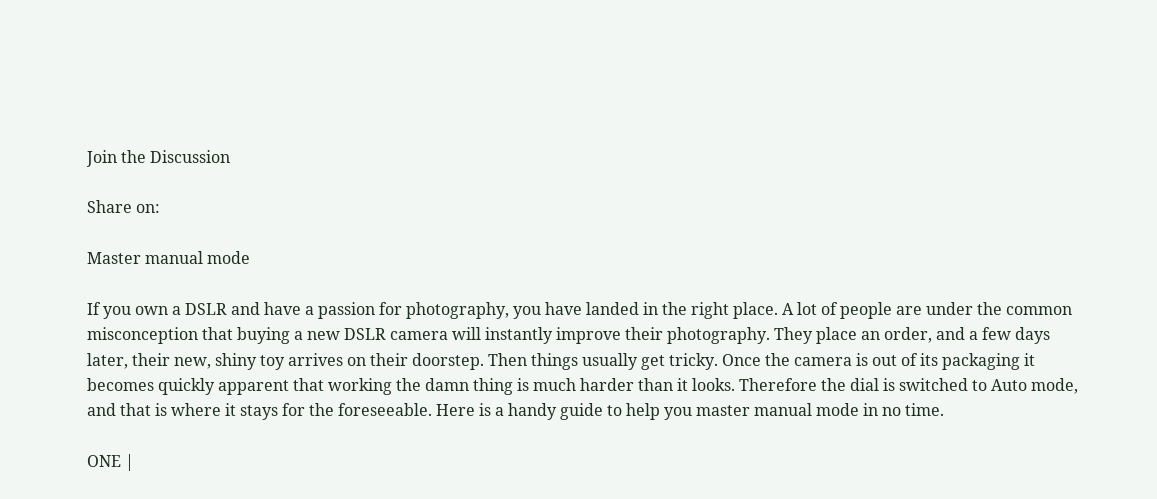Join the Discussion

Share on:

Master manual mode

If you own a DSLR and have a passion for photography, you have landed in the right place. A lot of people are under the common misconception that buying a new DSLR camera will instantly improve their photography. They place an order, and a few days later, their new, shiny toy arrives on their doorstep. Then things usually get tricky. Once the camera is out of its packaging it becomes quickly apparent that working the damn thing is much harder than it looks. Therefore the dial is switched to Auto mode, and that is where it stays for the foreseeable. Here is a handy guide to help you master manual mode in no time.

ONE |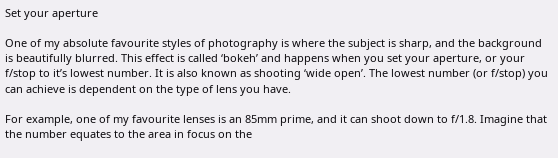Set your aperture

One of my absolute favourite styles of photography is where the subject is sharp, and the background is beautifully blurred. This effect is called ‘bokeh’ and happens when you set your aperture, or your f/stop to it’s lowest number. It is also known as shooting ‘wide open’. The lowest number (or f/stop) you can achieve is dependent on the type of lens you have.

For example, one of my favourite lenses is an 85mm prime, and it can shoot down to f/1.8. Imagine that the number equates to the area in focus on the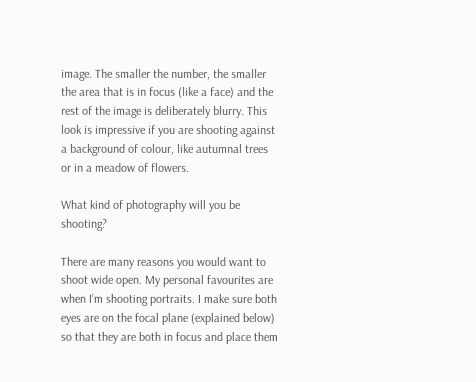image. The smaller the number, the smaller the area that is in focus (like a face) and the rest of the image is deliberately blurry. This look is impressive if you are shooting against a background of colour, like autumnal trees or in a meadow of flowers.

What kind of photography will you be shooting?

There are many reasons you would want to shoot wide open. My personal favourites are when I’m shooting portraits. I make sure both eyes are on the focal plane (explained below) so that they are both in focus and place them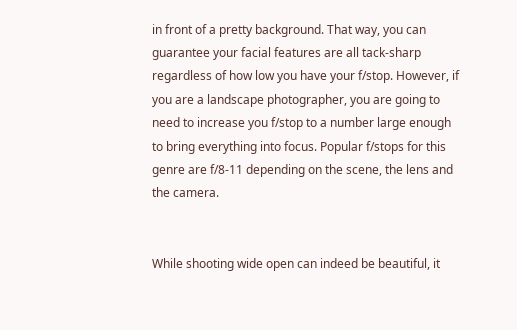in front of a pretty background. That way, you can guarantee your facial features are all tack-sharp regardless of how low you have your f/stop. However, if you are a landscape photographer, you are going to need to increase you f/stop to a number large enough to bring everything into focus. Popular f/stops for this genre are f/8-11 depending on the scene, the lens and the camera.


While shooting wide open can indeed be beautiful, it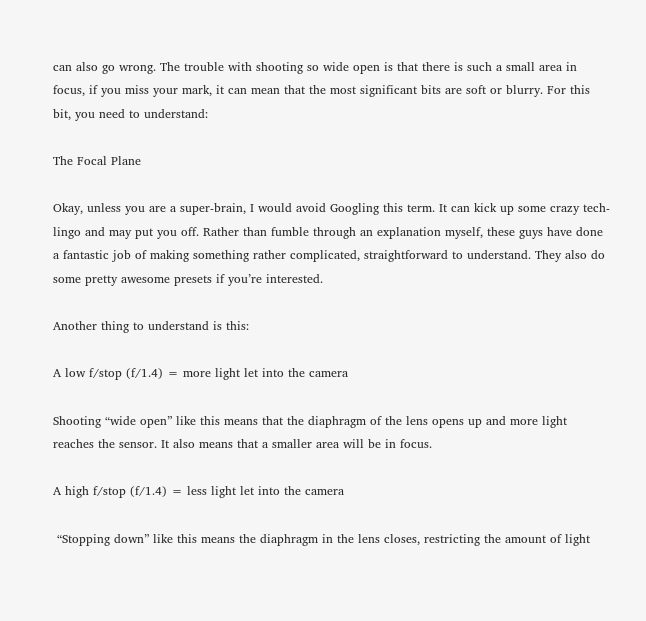can also go wrong. The trouble with shooting so wide open is that there is such a small area in focus, if you miss your mark, it can mean that the most significant bits are soft or blurry. For this bit, you need to understand:

The Focal Plane

Okay, unless you are a super-brain, I would avoid Googling this term. It can kick up some crazy tech-lingo and may put you off. Rather than fumble through an explanation myself, these guys have done a fantastic job of making something rather complicated, straightforward to understand. They also do some pretty awesome presets if you’re interested.

Another thing to understand is this:

A low f/stop (f/1.4) = more light let into the camera

Shooting “wide open” like this means that the diaphragm of the lens opens up and more light reaches the sensor. It also means that a smaller area will be in focus.

A high f/stop (f/1.4) = less light let into the camera

 “Stopping down” like this means the diaphragm in the lens closes, restricting the amount of light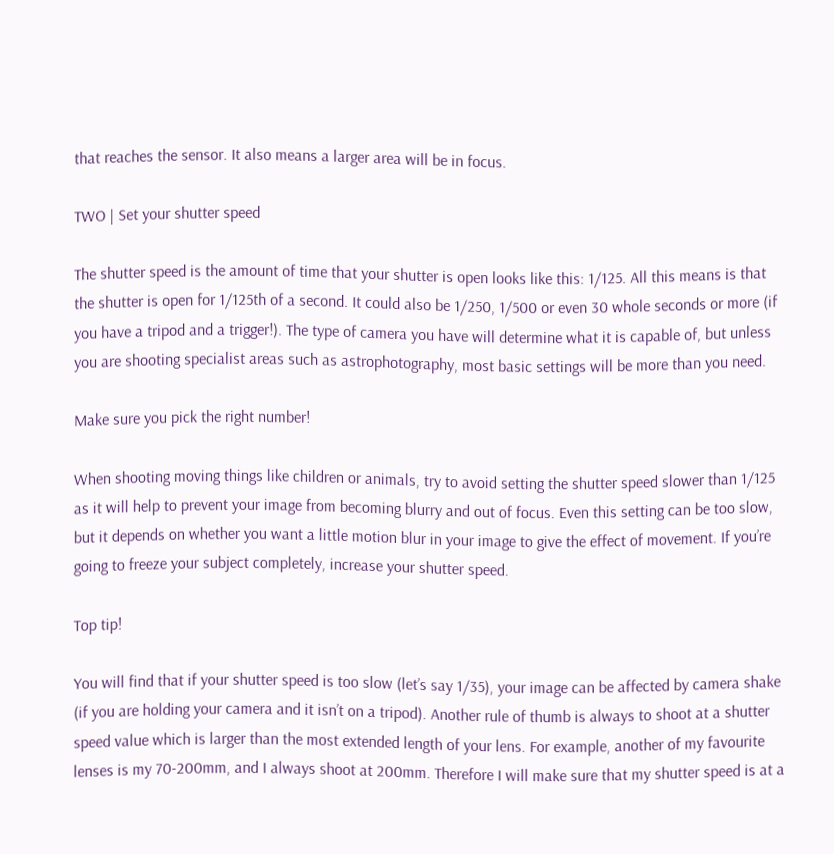that reaches the sensor. It also means a larger area will be in focus.

TWO | Set your shutter speed

The shutter speed is the amount of time that your shutter is open looks like this: 1/125. All this means is that the shutter is open for 1/125th of a second. It could also be 1/250, 1/500 or even 30 whole seconds or more (if you have a tripod and a trigger!). The type of camera you have will determine what it is capable of, but unless you are shooting specialist areas such as astrophotography, most basic settings will be more than you need.

Make sure you pick the right number!

When shooting moving things like children or animals, try to avoid setting the shutter speed slower than 1/125 as it will help to prevent your image from becoming blurry and out of focus. Even this setting can be too slow, but it depends on whether you want a little motion blur in your image to give the effect of movement. If you’re going to freeze your subject completely, increase your shutter speed.

Top tip!

You will find that if your shutter speed is too slow (let’s say 1/35), your image can be affected by camera shake (if you are holding your camera and it isn’t on a tripod). Another rule of thumb is always to shoot at a shutter speed value which is larger than the most extended length of your lens. For example, another of my favourite lenses is my 70-200mm, and I always shoot at 200mm. Therefore I will make sure that my shutter speed is at a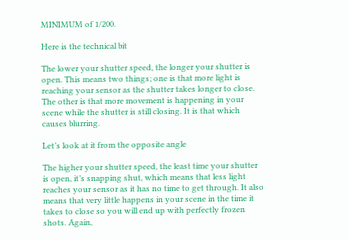MINIMUM of 1/200.

Here is the technical bit

The lower your shutter speed, the longer your shutter is open. This means two things; one is that more light is reaching your sensor as the shutter takes longer to close. The other is that more movement is happening in your scene while the shutter is still closing. It is that which causes blurring.

Let’s look at it from the opposite angle

The higher your shutter speed, the least time your shutter is open, it’s snapping shut, which means that less light reaches your sensor as it has no time to get through. It also means that very little happens in your scene in the time it takes to close so you will end up with perfectly frozen shots. Again,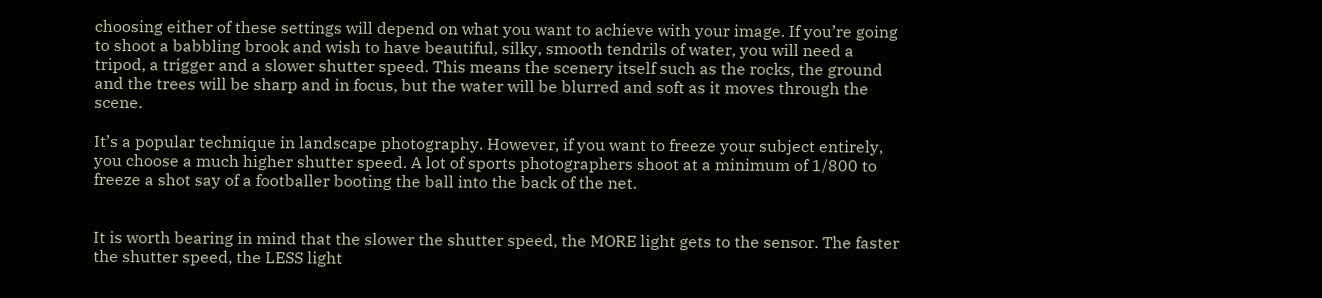choosing either of these settings will depend on what you want to achieve with your image. If you’re going to shoot a babbling brook and wish to have beautiful, silky, smooth tendrils of water, you will need a tripod, a trigger and a slower shutter speed. This means the scenery itself such as the rocks, the ground and the trees will be sharp and in focus, but the water will be blurred and soft as it moves through the scene.

It’s a popular technique in landscape photography. However, if you want to freeze your subject entirely, you choose a much higher shutter speed. A lot of sports photographers shoot at a minimum of 1/800 to freeze a shot say of a footballer booting the ball into the back of the net.


It is worth bearing in mind that the slower the shutter speed, the MORE light gets to the sensor. The faster the shutter speed, the LESS light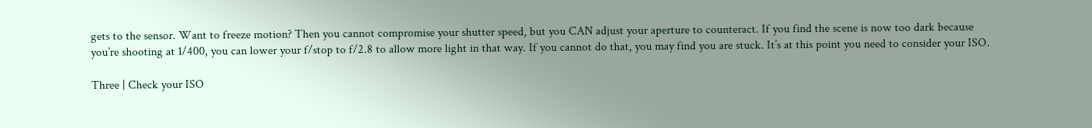gets to the sensor. Want to freeze motion? Then you cannot compromise your shutter speed, but you CAN adjust your aperture to counteract. If you find the scene is now too dark because you’re shooting at 1/400, you can lower your f/stop to f/2.8 to allow more light in that way. If you cannot do that, you may find you are stuck. It’s at this point you need to consider your ISO.

Three | Check your ISO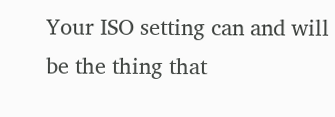Your ISO setting can and will be the thing that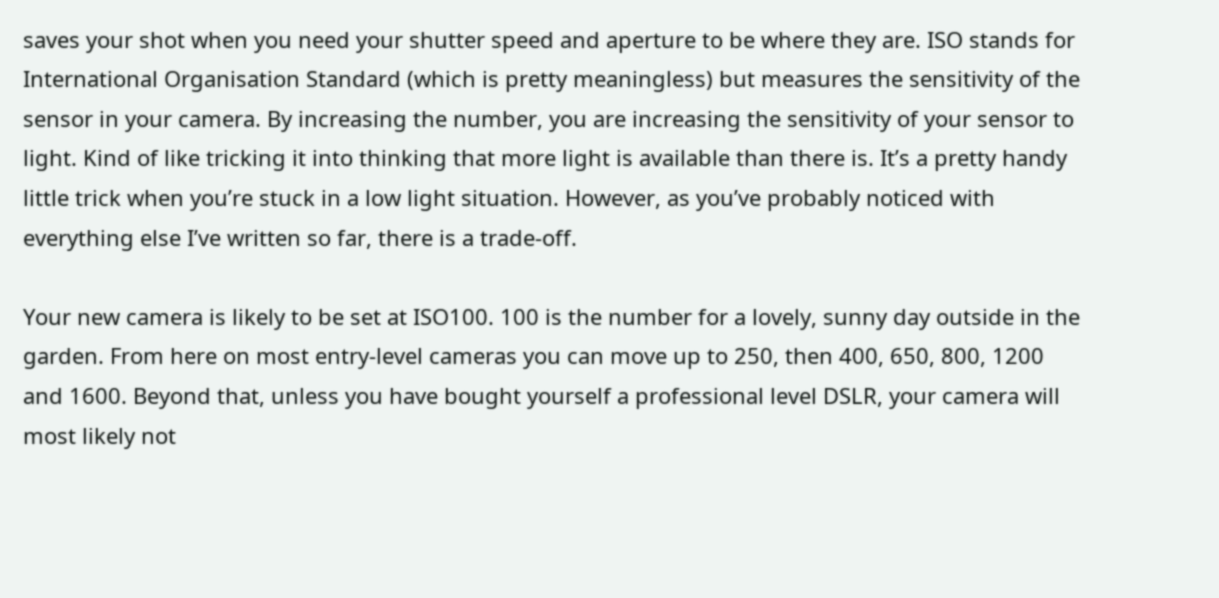saves your shot when you need your shutter speed and aperture to be where they are. ISO stands for International Organisation Standard (which is pretty meaningless) but measures the sensitivity of the sensor in your camera. By increasing the number, you are increasing the sensitivity of your sensor to light. Kind of like tricking it into thinking that more light is available than there is. It’s a pretty handy little trick when you’re stuck in a low light situation. However, as you’ve probably noticed with everything else I’ve written so far, there is a trade-off.

Your new camera is likely to be set at ISO100. 100 is the number for a lovely, sunny day outside in the garden. From here on most entry-level cameras you can move up to 250, then 400, 650, 800, 1200 and 1600. Beyond that, unless you have bought yourself a professional level DSLR, your camera will most likely not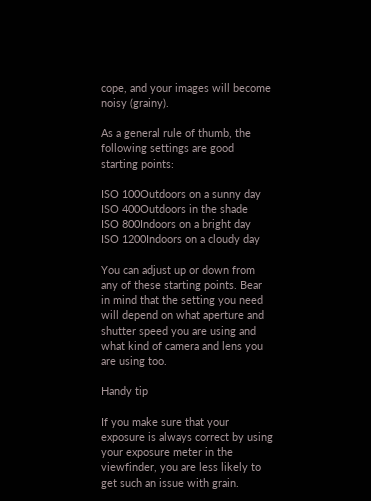cope, and your images will become noisy (grainy).

As a general rule of thumb, the following settings are good starting points:

ISO 100Outdoors on a sunny day
ISO 400Outdoors in the shade
ISO 800Indoors on a bright day
ISO 1200Indoors on a cloudy day

You can adjust up or down from any of these starting points. Bear in mind that the setting you need will depend on what aperture and shutter speed you are using and what kind of camera and lens you are using too.

Handy tip

If you make sure that your exposure is always correct by using your exposure meter in the viewfinder, you are less likely to get such an issue with grain.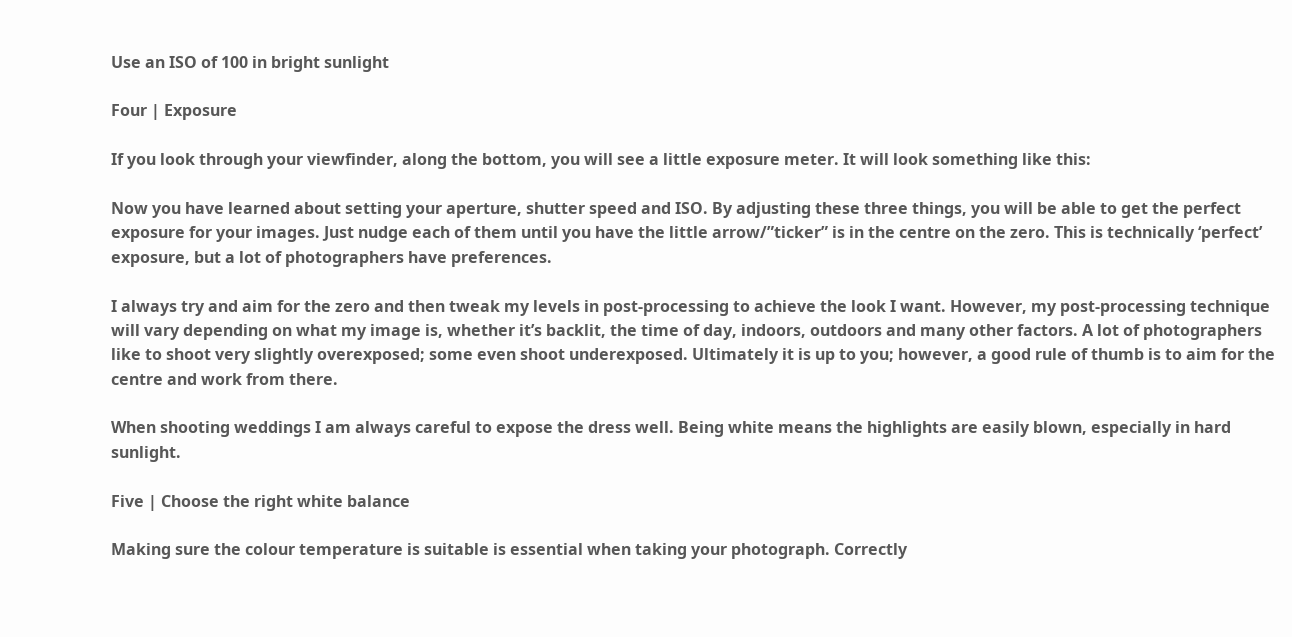Use an ISO of 100 in bright sunlight

Four | Exposure

If you look through your viewfinder, along the bottom, you will see a little exposure meter. It will look something like this:

Now you have learned about setting your aperture, shutter speed and ISO. By adjusting these three things, you will be able to get the perfect exposure for your images. Just nudge each of them until you have the little arrow/”ticker” is in the centre on the zero. This is technically ‘perfect’ exposure, but a lot of photographers have preferences.

I always try and aim for the zero and then tweak my levels in post-processing to achieve the look I want. However, my post-processing technique will vary depending on what my image is, whether it’s backlit, the time of day, indoors, outdoors and many other factors. A lot of photographers like to shoot very slightly overexposed; some even shoot underexposed. Ultimately it is up to you; however, a good rule of thumb is to aim for the centre and work from there.

When shooting weddings I am always careful to expose the dress well. Being white means the highlights are easily blown, especially in hard sunlight.

Five | Choose the right white balance

Making sure the colour temperature is suitable is essential when taking your photograph. Correctly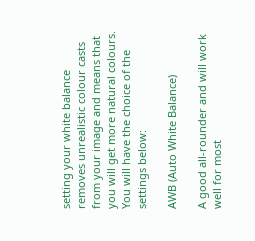setting your white balance removes unrealistic colour casts from your image and means that you will get more natural colours. You will have the choice of the settings below:

AWB (Auto White Balance)

A good all-rounder and will work well for most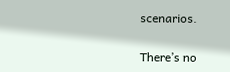scenarios.


There’s no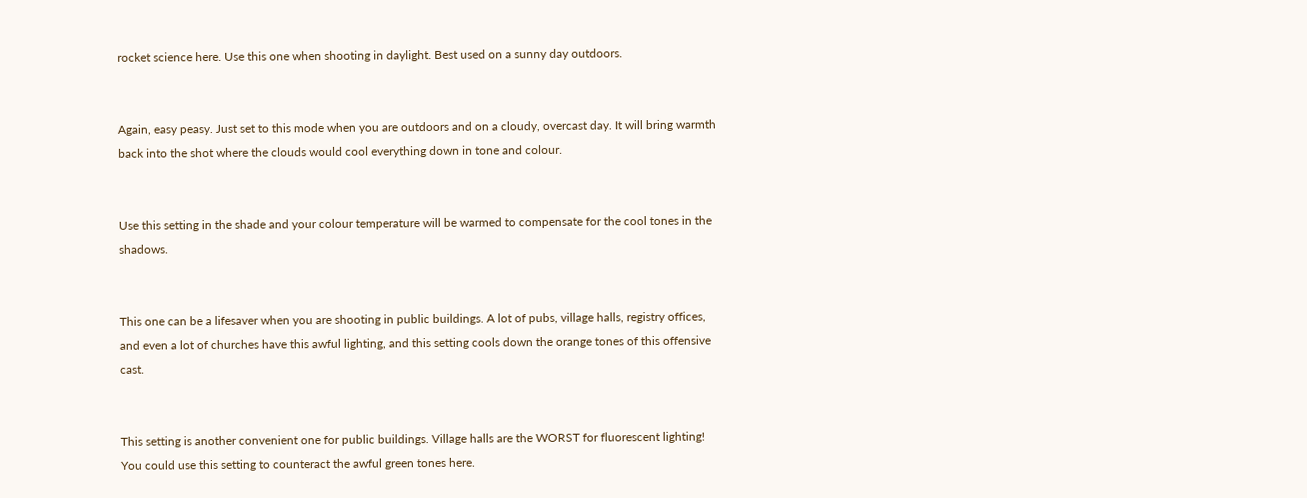rocket science here. Use this one when shooting in daylight. Best used on a sunny day outdoors.


Again, easy peasy. Just set to this mode when you are outdoors and on a cloudy, overcast day. It will bring warmth back into the shot where the clouds would cool everything down in tone and colour.


Use this setting in the shade and your colour temperature will be warmed to compensate for the cool tones in the shadows.


This one can be a lifesaver when you are shooting in public buildings. A lot of pubs, village halls, registry offices, and even a lot of churches have this awful lighting, and this setting cools down the orange tones of this offensive cast.


This setting is another convenient one for public buildings. Village halls are the WORST for fluorescent lighting! You could use this setting to counteract the awful green tones here.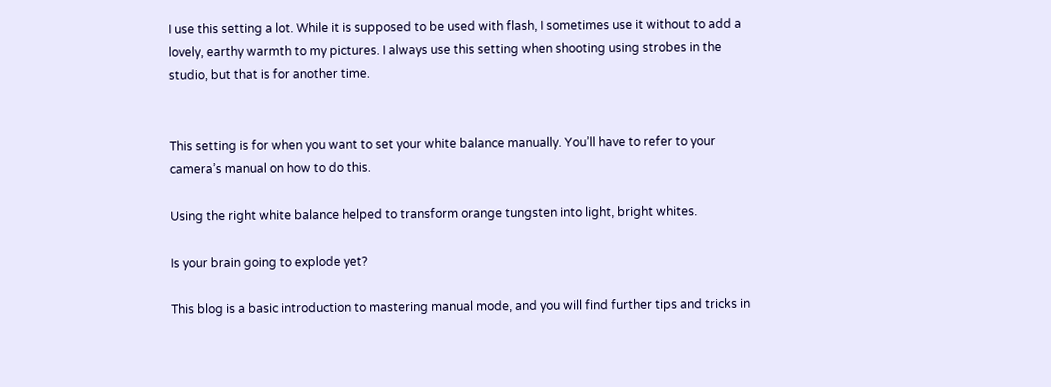I use this setting a lot. While it is supposed to be used with flash, I sometimes use it without to add a lovely, earthy warmth to my pictures. I always use this setting when shooting using strobes in the studio, but that is for another time.


This setting is for when you want to set your white balance manually. You’ll have to refer to your camera’s manual on how to do this.

Using the right white balance helped to transform orange tungsten into light, bright whites.

Is your brain going to explode yet?

This blog is a basic introduction to mastering manual mode, and you will find further tips and tricks in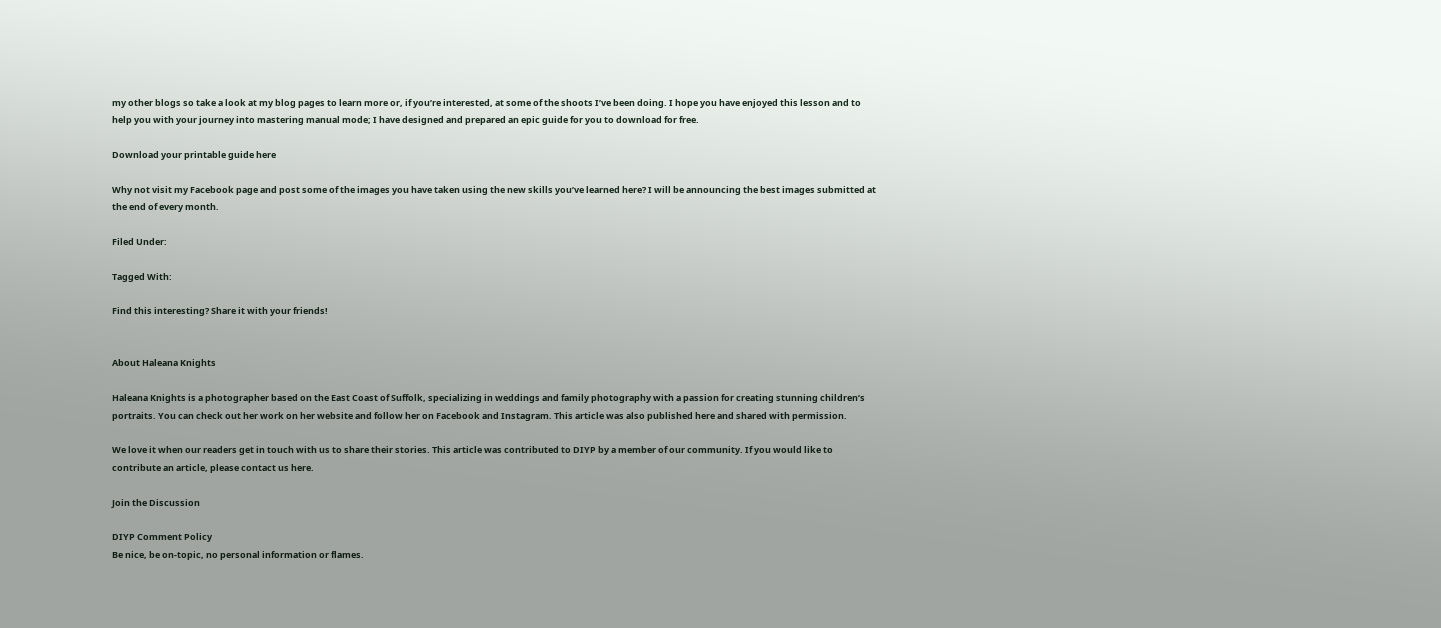my other blogs so take a look at my blog pages to learn more or, if you’re interested, at some of the shoots I’ve been doing. I hope you have enjoyed this lesson and to help you with your journey into mastering manual mode; I have designed and prepared an epic guide for you to download for free.

Download your printable guide here

Why not visit my Facebook page and post some of the images you have taken using the new skills you’ve learned here? I will be announcing the best images submitted at the end of every month.

Filed Under:

Tagged With:

Find this interesting? Share it with your friends!


About Haleana Knights

Haleana Knights is a photographer based on the East Coast of Suffolk, specializing in weddings and family photography with a passion for creating stunning children’s portraits. You can check out her work on her website and follow her on Facebook and Instagram. This article was also published here and shared with permission.

We love it when our readers get in touch with us to share their stories. This article was contributed to DIYP by a member of our community. If you would like to contribute an article, please contact us here.

Join the Discussion

DIYP Comment Policy
Be nice, be on-topic, no personal information or flames.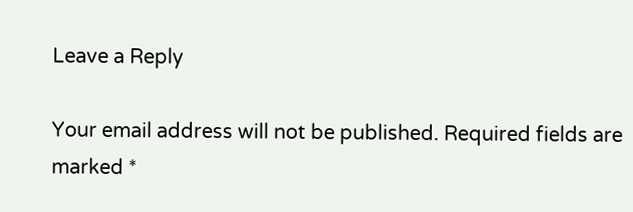Leave a Reply

Your email address will not be published. Required fields are marked *